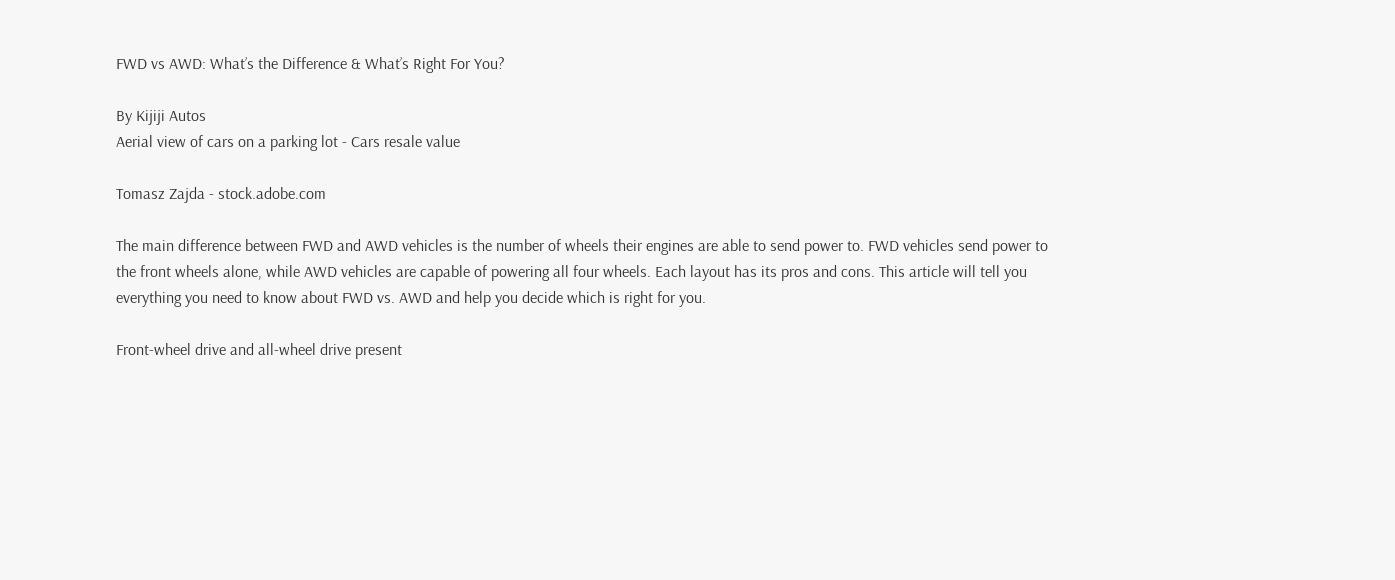FWD vs AWD: What’s the Difference & What’s Right For You?

By Kijiji Autos
Aerial view of cars on a parking lot - Cars resale value

Tomasz Zajda - stock.adobe.com

The main difference between FWD and AWD vehicles is the number of wheels their engines are able to send power to. FWD vehicles send power to the front wheels alone, while AWD vehicles are capable of powering all four wheels. Each layout has its pros and cons. This article will tell you everything you need to know about FWD vs. AWD and help you decide which is right for you.

Front-wheel drive and all-wheel drive present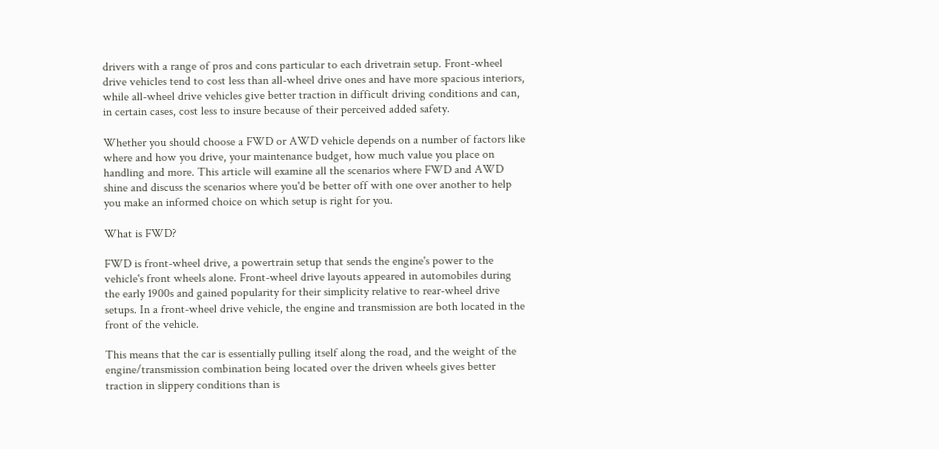drivers with a range of pros and cons particular to each drivetrain setup. Front-wheel drive vehicles tend to cost less than all-wheel drive ones and have more spacious interiors, while all-wheel drive vehicles give better traction in difficult driving conditions and can, in certain cases, cost less to insure because of their perceived added safety.

Whether you should choose a FWD or AWD vehicle depends on a number of factors like where and how you drive, your maintenance budget, how much value you place on handling and more. This article will examine all the scenarios where FWD and AWD shine and discuss the scenarios where you'd be better off with one over another to help you make an informed choice on which setup is right for you.

What is FWD?

FWD is front-wheel drive, a powertrain setup that sends the engine's power to the vehicle's front wheels alone. Front-wheel drive layouts appeared in automobiles during the early 1900s and gained popularity for their simplicity relative to rear-wheel drive setups. In a front-wheel drive vehicle, the engine and transmission are both located in the front of the vehicle.

This means that the car is essentially pulling itself along the road, and the weight of the engine/transmission combination being located over the driven wheels gives better traction in slippery conditions than is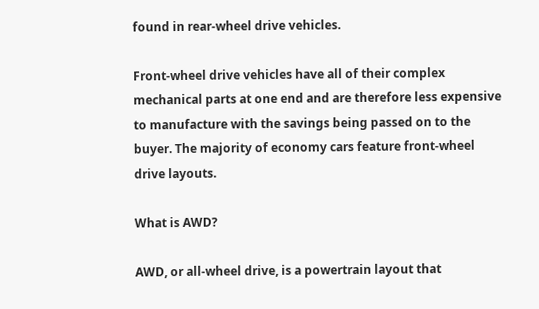found in rear-wheel drive vehicles.

Front-wheel drive vehicles have all of their complex mechanical parts at one end and are therefore less expensive to manufacture with the savings being passed on to the buyer. The majority of economy cars feature front-wheel drive layouts.

What is AWD?

AWD, or all-wheel drive, is a powertrain layout that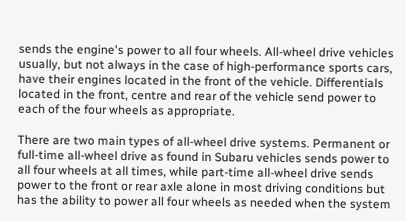sends the engine's power to all four wheels. All-wheel drive vehicles usually, but not always in the case of high-performance sports cars, have their engines located in the front of the vehicle. Differentials located in the front, centre and rear of the vehicle send power to each of the four wheels as appropriate.

There are two main types of all-wheel drive systems. Permanent or full-time all-wheel drive as found in Subaru vehicles sends power to all four wheels at all times, while part-time all-wheel drive sends power to the front or rear axle alone in most driving conditions but has the ability to power all four wheels as needed when the system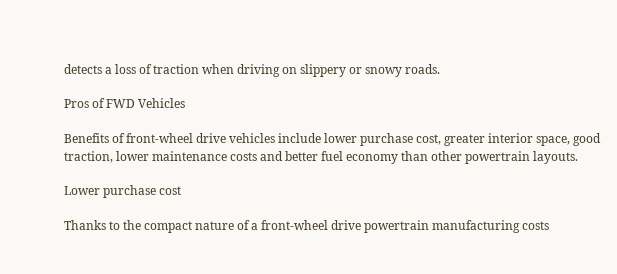detects a loss of traction when driving on slippery or snowy roads.

Pros of FWD Vehicles

Benefits of front-wheel drive vehicles include lower purchase cost, greater interior space, good traction, lower maintenance costs and better fuel economy than other powertrain layouts.

Lower purchase cost

Thanks to the compact nature of a front-wheel drive powertrain manufacturing costs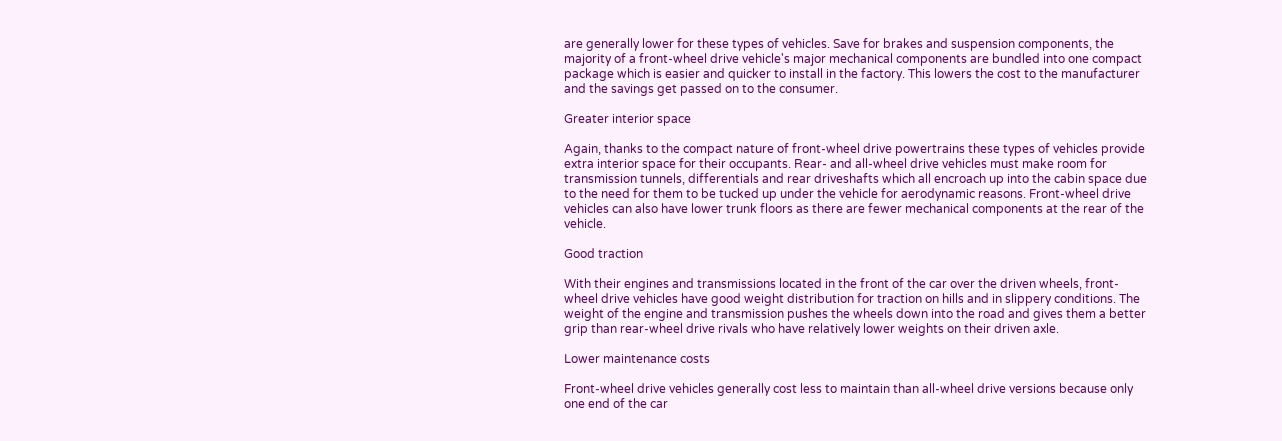are generally lower for these types of vehicles. Save for brakes and suspension components, the majority of a front-wheel drive vehicle's major mechanical components are bundled into one compact package which is easier and quicker to install in the factory. This lowers the cost to the manufacturer and the savings get passed on to the consumer.

Greater interior space

Again, thanks to the compact nature of front-wheel drive powertrains these types of vehicles provide extra interior space for their occupants. Rear- and all-wheel drive vehicles must make room for transmission tunnels, differentials and rear driveshafts which all encroach up into the cabin space due to the need for them to be tucked up under the vehicle for aerodynamic reasons. Front-wheel drive vehicles can also have lower trunk floors as there are fewer mechanical components at the rear of the vehicle.

Good traction

With their engines and transmissions located in the front of the car over the driven wheels, front-wheel drive vehicles have good weight distribution for traction on hills and in slippery conditions. The weight of the engine and transmission pushes the wheels down into the road and gives them a better grip than rear-wheel drive rivals who have relatively lower weights on their driven axle.

Lower maintenance costs

Front-wheel drive vehicles generally cost less to maintain than all-wheel drive versions because only one end of the car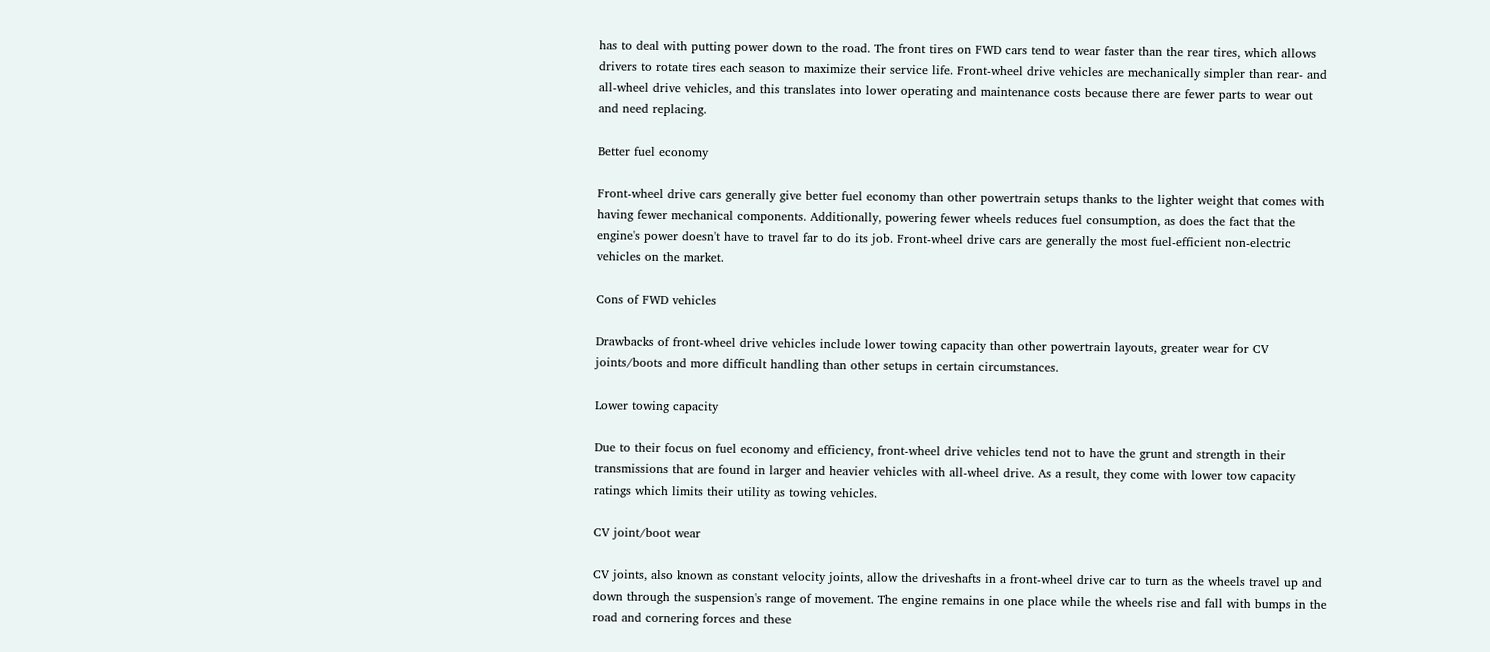has to deal with putting power down to the road. The front tires on FWD cars tend to wear faster than the rear tires, which allows drivers to rotate tires each season to maximize their service life. Front-wheel drive vehicles are mechanically simpler than rear- and all-wheel drive vehicles, and this translates into lower operating and maintenance costs because there are fewer parts to wear out and need replacing.

Better fuel economy

Front-wheel drive cars generally give better fuel economy than other powertrain setups thanks to the lighter weight that comes with having fewer mechanical components. Additionally, powering fewer wheels reduces fuel consumption, as does the fact that the engine's power doesn't have to travel far to do its job. Front-wheel drive cars are generally the most fuel-efficient non-electric vehicles on the market.

Cons of FWD vehicles

Drawbacks of front-wheel drive vehicles include lower towing capacity than other powertrain layouts, greater wear for CV joints/boots and more difficult handling than other setups in certain circumstances.

Lower towing capacity

Due to their focus on fuel economy and efficiency, front-wheel drive vehicles tend not to have the grunt and strength in their transmissions that are found in larger and heavier vehicles with all-wheel drive. As a result, they come with lower tow capacity ratings which limits their utility as towing vehicles.

CV joint/boot wear

CV joints, also known as constant velocity joints, allow the driveshafts in a front-wheel drive car to turn as the wheels travel up and down through the suspension's range of movement. The engine remains in one place while the wheels rise and fall with bumps in the road and cornering forces and these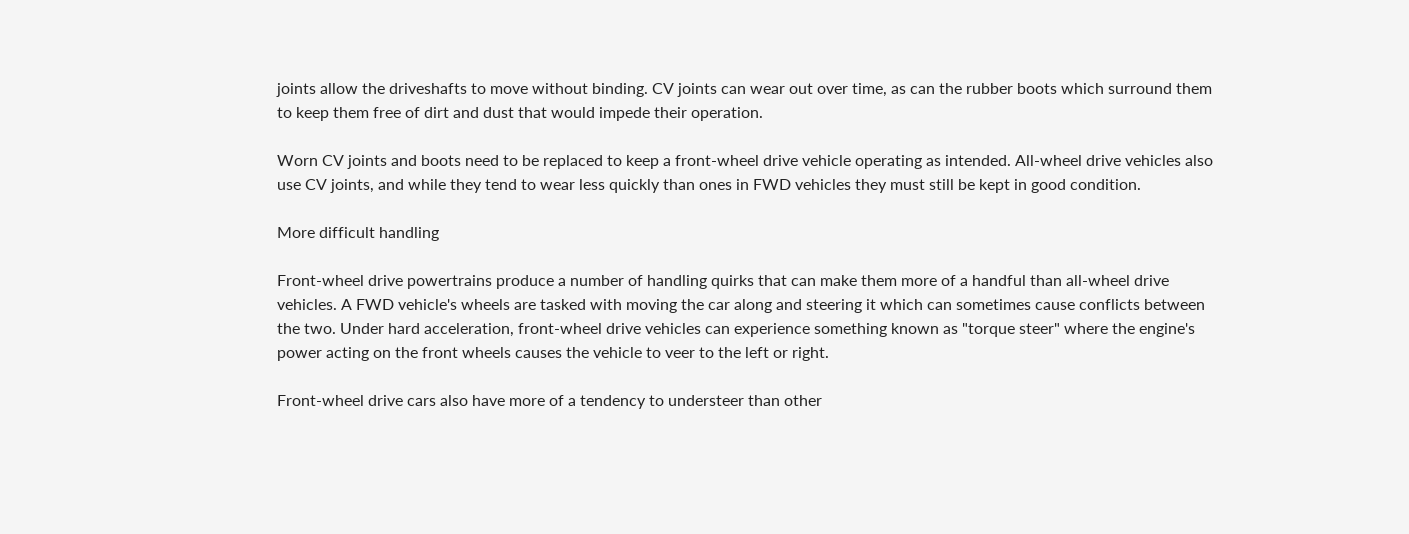joints allow the driveshafts to move without binding. CV joints can wear out over time, as can the rubber boots which surround them to keep them free of dirt and dust that would impede their operation.

Worn CV joints and boots need to be replaced to keep a front-wheel drive vehicle operating as intended. All-wheel drive vehicles also use CV joints, and while they tend to wear less quickly than ones in FWD vehicles they must still be kept in good condition.

More difficult handling

Front-wheel drive powertrains produce a number of handling quirks that can make them more of a handful than all-wheel drive vehicles. A FWD vehicle's wheels are tasked with moving the car along and steering it which can sometimes cause conflicts between the two. Under hard acceleration, front-wheel drive vehicles can experience something known as "torque steer" where the engine's power acting on the front wheels causes the vehicle to veer to the left or right.

Front-wheel drive cars also have more of a tendency to understeer than other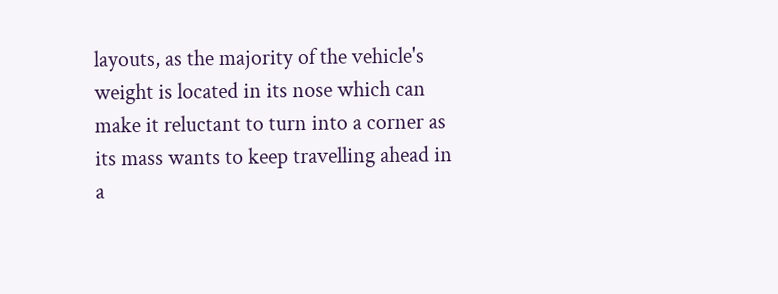layouts, as the majority of the vehicle's weight is located in its nose which can make it reluctant to turn into a corner as its mass wants to keep travelling ahead in a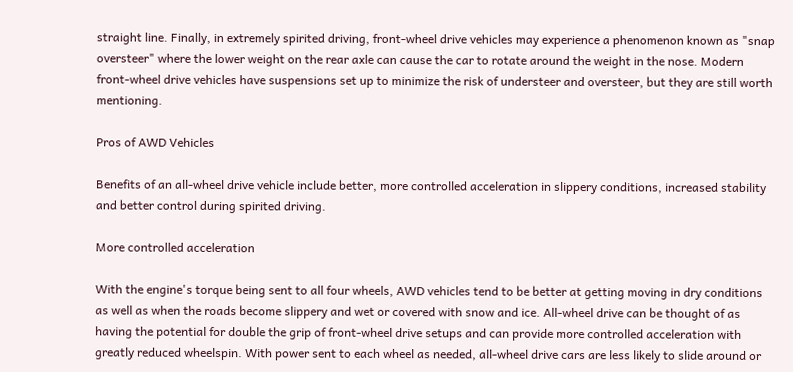straight line. Finally, in extremely spirited driving, front-wheel drive vehicles may experience a phenomenon known as "snap oversteer" where the lower weight on the rear axle can cause the car to rotate around the weight in the nose. Modern front-wheel drive vehicles have suspensions set up to minimize the risk of understeer and oversteer, but they are still worth mentioning.

Pros of AWD Vehicles

Benefits of an all-wheel drive vehicle include better, more controlled acceleration in slippery conditions, increased stability and better control during spirited driving.

More controlled acceleration

With the engine's torque being sent to all four wheels, AWD vehicles tend to be better at getting moving in dry conditions as well as when the roads become slippery and wet or covered with snow and ice. All-wheel drive can be thought of as having the potential for double the grip of front-wheel drive setups and can provide more controlled acceleration with greatly reduced wheelspin. With power sent to each wheel as needed, all-wheel drive cars are less likely to slide around or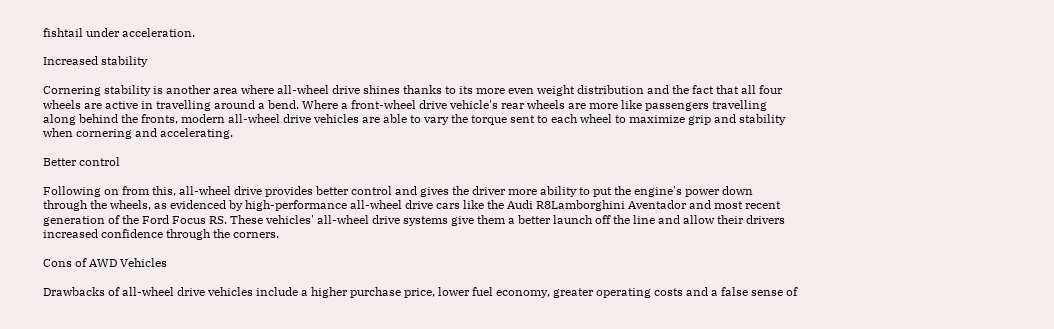fishtail under acceleration.

Increased stability

Cornering stability is another area where all-wheel drive shines thanks to its more even weight distribution and the fact that all four wheels are active in travelling around a bend. Where a front-wheel drive vehicle's rear wheels are more like passengers travelling along behind the fronts, modern all-wheel drive vehicles are able to vary the torque sent to each wheel to maximize grip and stability when cornering and accelerating.

Better control

Following on from this, all-wheel drive provides better control and gives the driver more ability to put the engine's power down through the wheels, as evidenced by high-performance all-wheel drive cars like the Audi R8Lamborghini Aventador and most recent generation of the Ford Focus RS. These vehicles' all-wheel drive systems give them a better launch off the line and allow their drivers increased confidence through the corners.

Cons of AWD Vehicles

Drawbacks of all-wheel drive vehicles include a higher purchase price, lower fuel economy, greater operating costs and a false sense of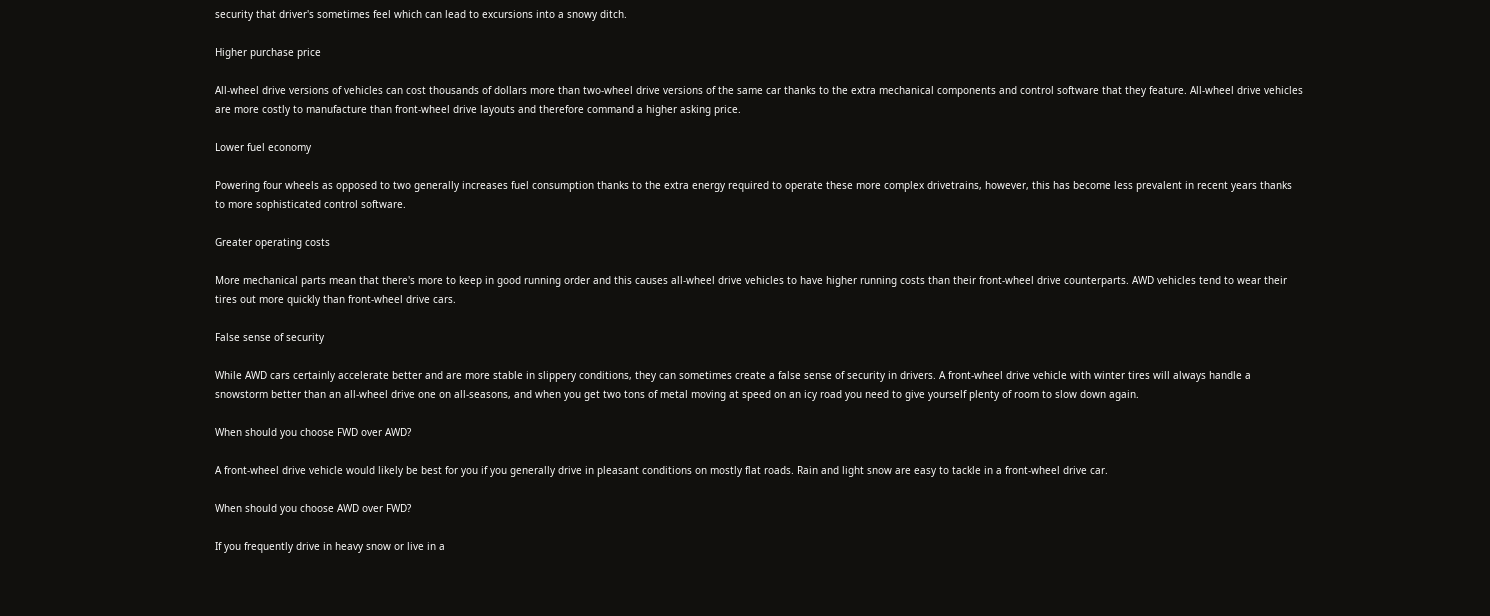security that driver's sometimes feel which can lead to excursions into a snowy ditch.

Higher purchase price

All-wheel drive versions of vehicles can cost thousands of dollars more than two-wheel drive versions of the same car thanks to the extra mechanical components and control software that they feature. All-wheel drive vehicles are more costly to manufacture than front-wheel drive layouts and therefore command a higher asking price.

Lower fuel economy

Powering four wheels as opposed to two generally increases fuel consumption thanks to the extra energy required to operate these more complex drivetrains, however, this has become less prevalent in recent years thanks to more sophisticated control software.

Greater operating costs

More mechanical parts mean that there's more to keep in good running order and this causes all-wheel drive vehicles to have higher running costs than their front-wheel drive counterparts. AWD vehicles tend to wear their tires out more quickly than front-wheel drive cars.

False sense of security

While AWD cars certainly accelerate better and are more stable in slippery conditions, they can sometimes create a false sense of security in drivers. A front-wheel drive vehicle with winter tires will always handle a snowstorm better than an all-wheel drive one on all-seasons, and when you get two tons of metal moving at speed on an icy road you need to give yourself plenty of room to slow down again.

When should you choose FWD over AWD?

A front-wheel drive vehicle would likely be best for you if you generally drive in pleasant conditions on mostly flat roads. Rain and light snow are easy to tackle in a front-wheel drive car.

When should you choose AWD over FWD?

If you frequently drive in heavy snow or live in a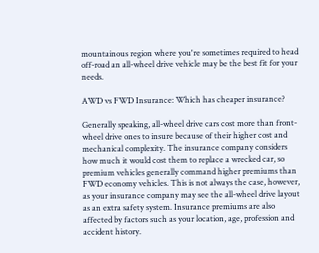mountainous region where you're sometimes required to head off-road an all-wheel drive vehicle may be the best fit for your needs.

AWD vs FWD Insurance: Which has cheaper insurance?

Generally speaking, all-wheel drive cars cost more than front-wheel drive ones to insure because of their higher cost and mechanical complexity. The insurance company considers how much it would cost them to replace a wrecked car, so premium vehicles generally command higher premiums than FWD economy vehicles. This is not always the case, however, as your insurance company may see the all-wheel drive layout as an extra safety system. Insurance premiums are also affected by factors such as your location, age, profession and accident history.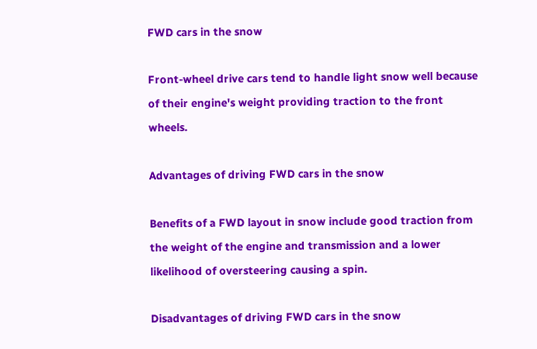FWD cars in the snow

Front-wheel drive cars tend to handle light snow well because of their engine's weight providing traction to the front wheels.

Advantages of driving FWD cars in the snow

Benefits of a FWD layout in snow include good traction from the weight of the engine and transmission and a lower likelihood of oversteering causing a spin.

Disadvantages of driving FWD cars in the snow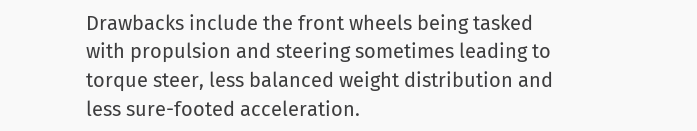Drawbacks include the front wheels being tasked with propulsion and steering sometimes leading to torque steer, less balanced weight distribution and less sure-footed acceleration.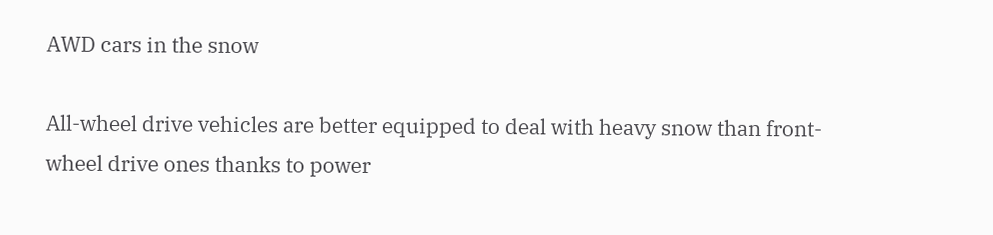AWD cars in the snow

All-wheel drive vehicles are better equipped to deal with heavy snow than front-wheel drive ones thanks to power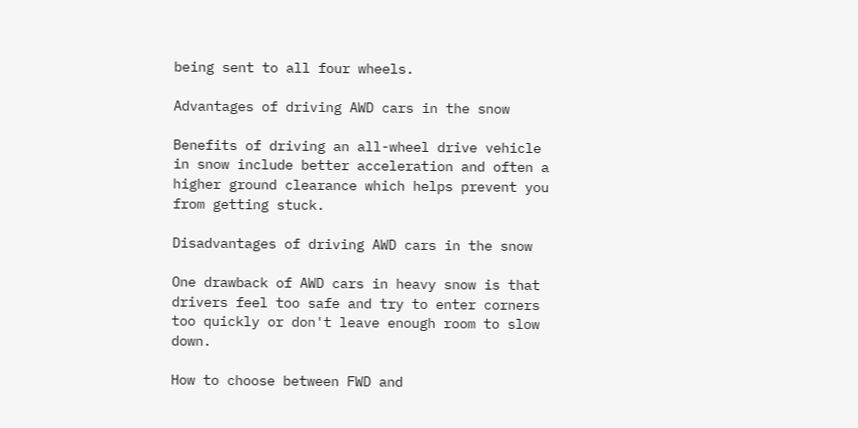being sent to all four wheels.

Advantages of driving AWD cars in the snow

Benefits of driving an all-wheel drive vehicle in snow include better acceleration and often a higher ground clearance which helps prevent you from getting stuck.

Disadvantages of driving AWD cars in the snow

One drawback of AWD cars in heavy snow is that drivers feel too safe and try to enter corners too quickly or don't leave enough room to slow down.

How to choose between FWD and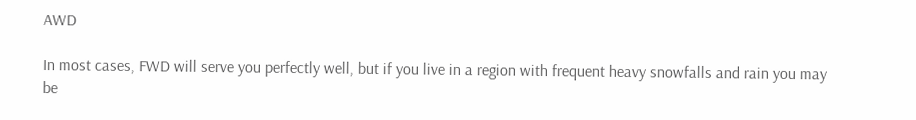AWD

In most cases, FWD will serve you perfectly well, but if you live in a region with frequent heavy snowfalls and rain you may be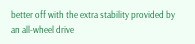better off with the extra stability provided by an all-wheel drive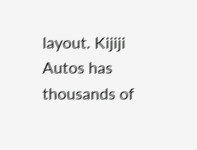layout. Kijiji Autos has thousands of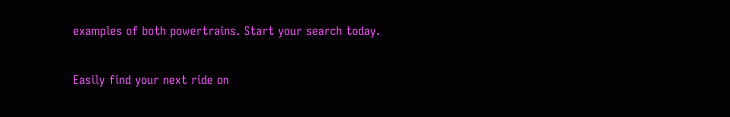examples of both powertrains. Start your search today.

Easily find your next ride on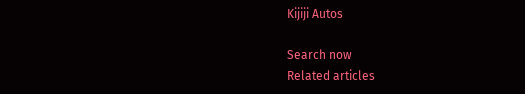Kijiji Autos

Search now
Related articles